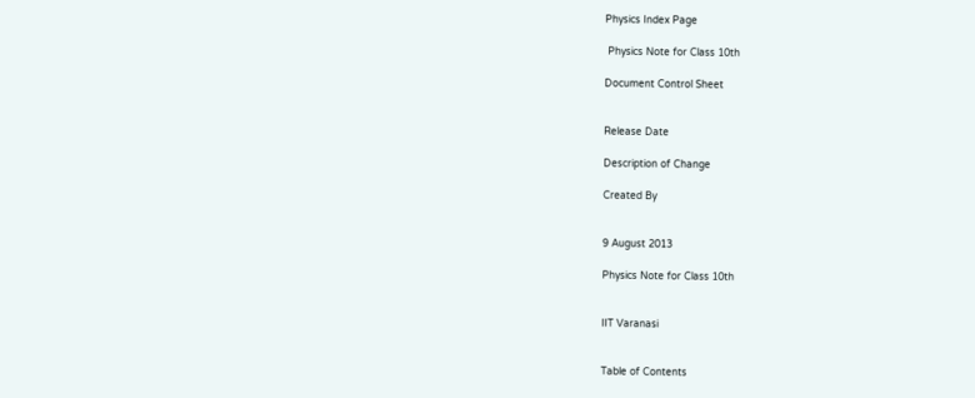Physics Index Page

 Physics Note for Class 10th

Document Control Sheet


Release Date

Description of Change

Created By


9 August 2013

Physics Note for Class 10th


IIT Varanasi


Table of Contents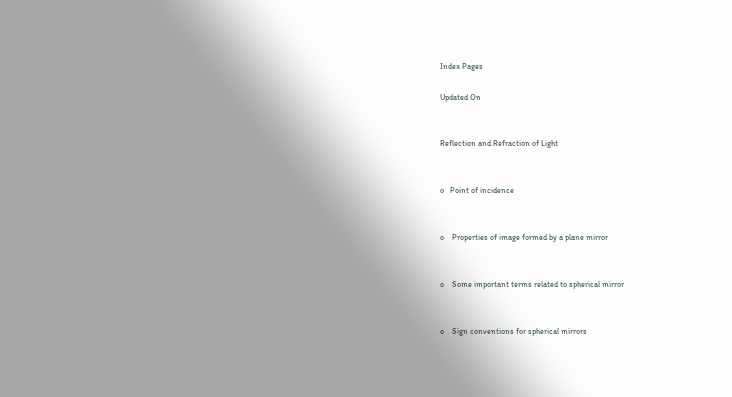Index Pages

Updated On


Reflection and Refraction of Light


o   Point of incidence


o    Properties of image formed by a plane mirror


o    Some important terms related to spherical mirror


o    Sign conventions for spherical mirrors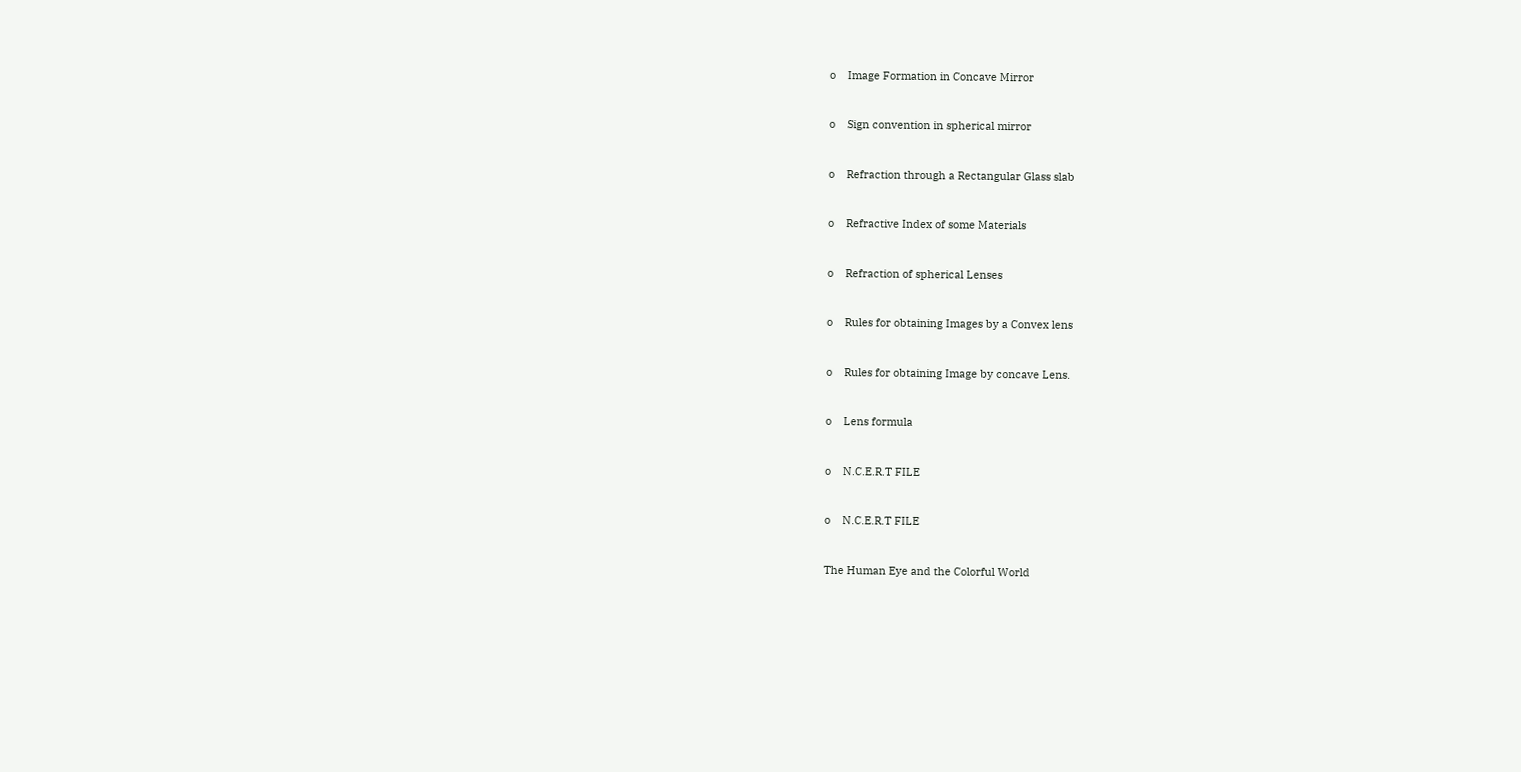o    Image Formation in Concave Mirror


o    Sign convention in spherical mirror


o    Refraction through a Rectangular Glass slab


o    Refractive Index of some Materials


o    Refraction of spherical Lenses


o    Rules for obtaining Images by a Convex lens


o    Rules for obtaining Image by concave Lens.


o    Lens formula


o    N.C.E.R.T FILE


o    N.C.E.R.T FILE


The Human Eye and the Colorful World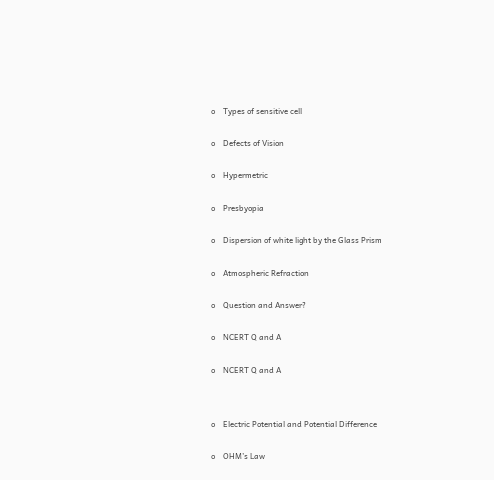o    Types of sensitive cell


o    Defects of Vision


o    Hypermetric


o    Presbyopia


o    Dispersion of white light by the Glass Prism


o    Atmospheric Refraction


o    Question and Answer?


o    NCERT Q and A


o    NCERT Q and A




o    Electric Potential and Potential Difference


o    OHM’s Law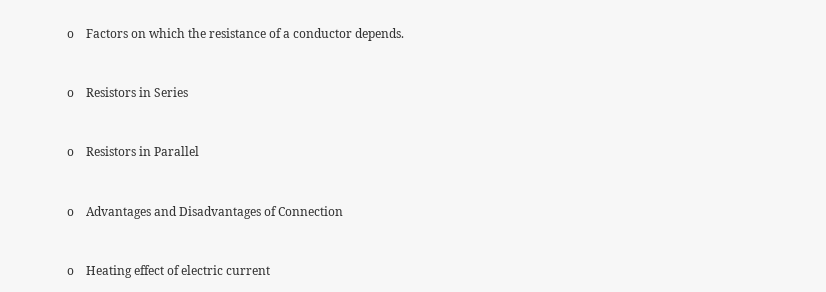o    Factors on which the resistance of a conductor depends.


o    Resistors in Series


o    Resistors in Parallel


o    Advantages and Disadvantages of Connection


o    Heating effect of electric current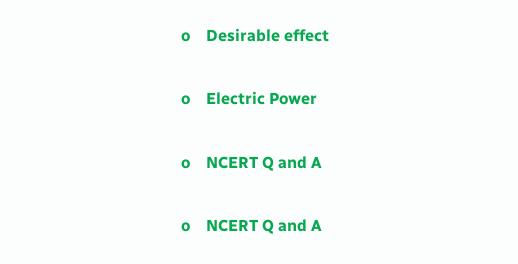o    Desirable effect


o    Electric Power


o    NCERT Q and A


o    NCERT Q and A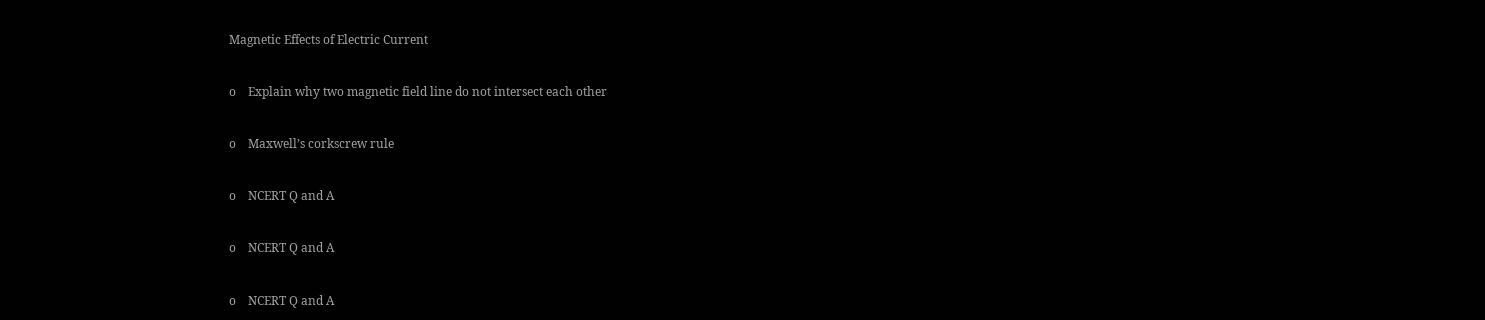Magnetic Effects of Electric Current


o    Explain why two magnetic field line do not intersect each other


o    Maxwell’s corkscrew rule


o    NCERT Q and A


o    NCERT Q and A


o    NCERT Q and A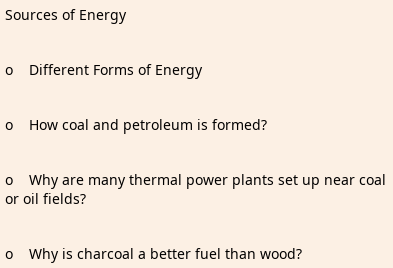Sources of Energy


o    Different Forms of Energy


o    How coal and petroleum is formed?


o    Why are many thermal power plants set up near coal or oil fields?


o    Why is charcoal a better fuel than wood?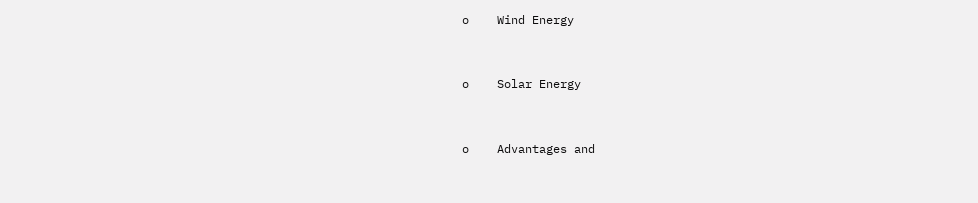o    Wind Energy


o    Solar Energy


o    Advantages and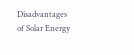Disadvantages of Solar Energy